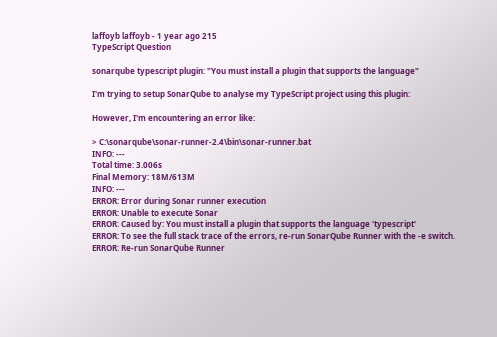laffoyb laffoyb - 1 year ago 215
TypeScript Question

sonarqube typescript plugin: "You must install a plugin that supports the language"

I'm trying to setup SonarQube to analyse my TypeScript project using this plugin:

However, I'm encountering an error like:

> C:\sonarqube\sonar-runner-2.4\bin\sonar-runner.bat
INFO: ---
Total time: 3.006s
Final Memory: 18M/613M
INFO: ---
ERROR: Error during Sonar runner execution
ERROR: Unable to execute Sonar
ERROR: Caused by: You must install a plugin that supports the language 'typescript'
ERROR: To see the full stack trace of the errors, re-run SonarQube Runner with the -e switch.
ERROR: Re-run SonarQube Runner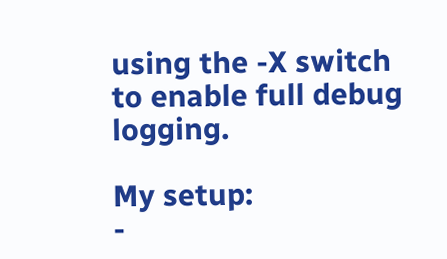using the -X switch to enable full debug logging.

My setup:
-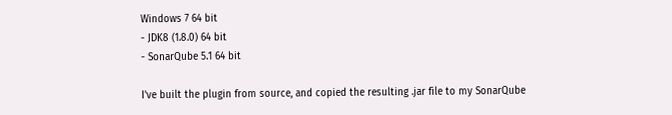Windows 7 64 bit
- JDK8 (1.8.0) 64 bit
- SonarQube 5.1 64 bit

I've built the plugin from source, and copied the resulting .jar file to my SonarQube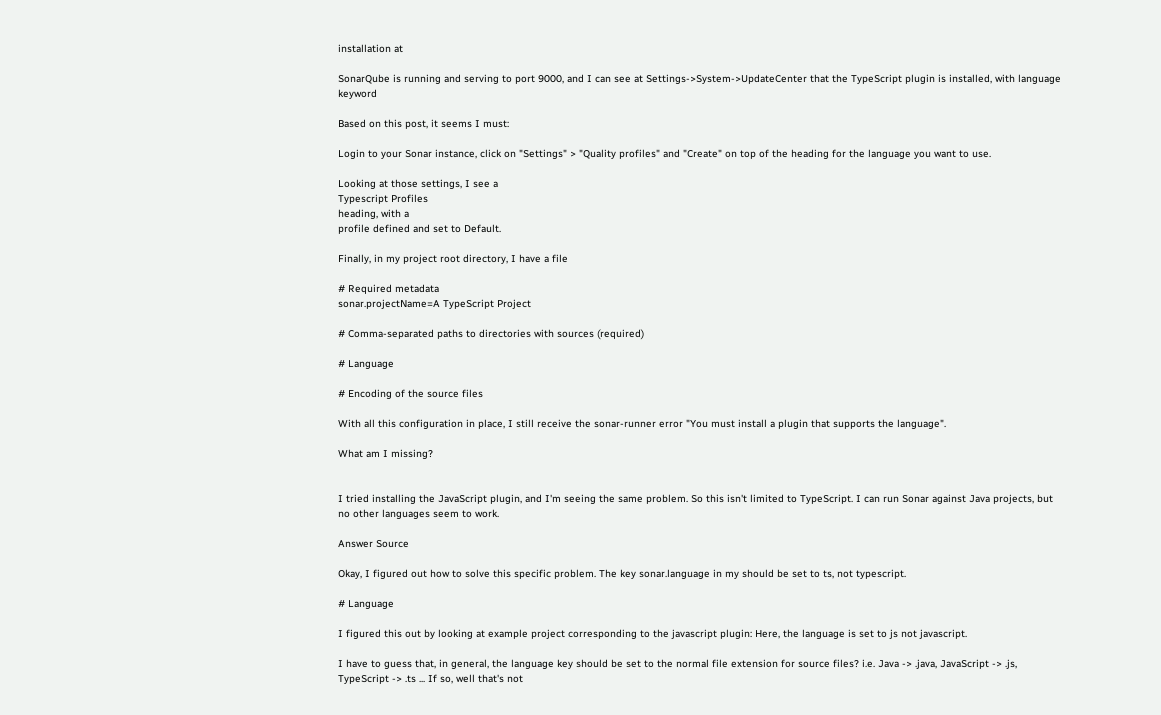installation at

SonarQube is running and serving to port 9000, and I can see at Settings->System->UpdateCenter that the TypeScript plugin is installed, with language keyword

Based on this post, it seems I must:

Login to your Sonar instance, click on "Settings" > "Quality profiles" and "Create" on top of the heading for the language you want to use.

Looking at those settings, I see a
Typescript Profiles
heading, with a
profile defined and set to Default.

Finally, in my project root directory, I have a file

# Required metadata
sonar.projectName=A TypeScript Project

# Comma-separated paths to directories with sources (required)

# Language

# Encoding of the source files

With all this configuration in place, I still receive the sonar-runner error "You must install a plugin that supports the language".

What am I missing?


I tried installing the JavaScript plugin, and I'm seeing the same problem. So this isn't limited to TypeScript. I can run Sonar against Java projects, but no other languages seem to work.

Answer Source

Okay, I figured out how to solve this specific problem. The key sonar.language in my should be set to ts, not typescript.

# Language

I figured this out by looking at example project corresponding to the javascript plugin: Here, the language is set to js not javascript.

I have to guess that, in general, the language key should be set to the normal file extension for source files? i.e. Java -> .java, JavaScript -> .js, TypeScript -> .ts ... If so, well that's not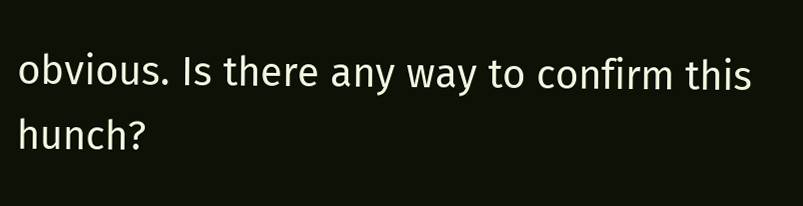obvious. Is there any way to confirm this hunch?